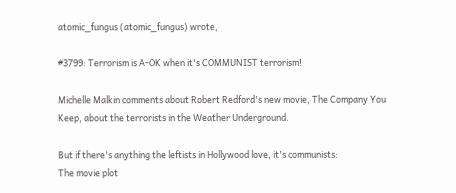atomic_fungus (atomic_fungus) wrote,

#3799: Terrorism is A-OK when it's COMMUNIST terrorism!

Michelle Malkin comments about Robert Redford's new movie, The Company You Keep, about the terrorists in the Weather Underground.

But if there's anything the leftists in Hollywood love, it's communists:
The movie plot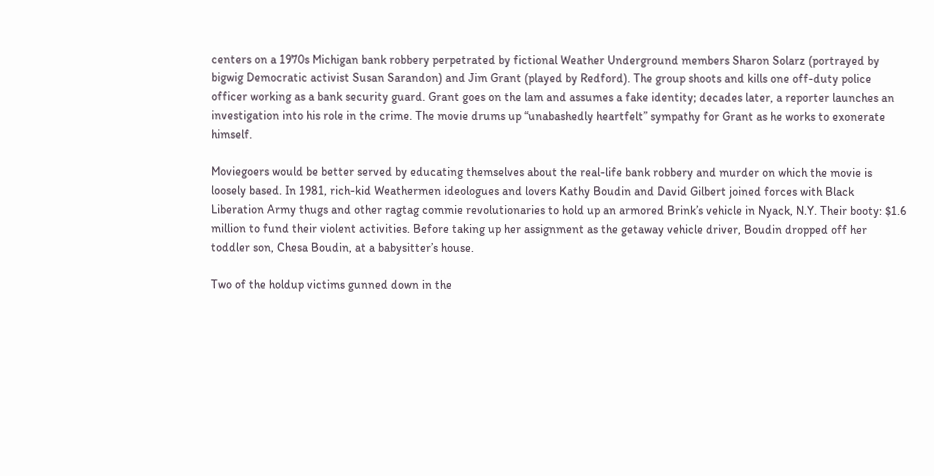centers on a 1970s Michigan bank robbery perpetrated by fictional Weather Underground members Sharon Solarz (portrayed by bigwig Democratic activist Susan Sarandon) and Jim Grant (played by Redford). The group shoots and kills one off-duty police officer working as a bank security guard. Grant goes on the lam and assumes a fake identity; decades later, a reporter launches an investigation into his role in the crime. The movie drums up “unabashedly heartfelt” sympathy for Grant as he works to exonerate himself.

Moviegoers would be better served by educating themselves about the real-life bank robbery and murder on which the movie is loosely based. In 1981, rich-kid Weathermen ideologues and lovers Kathy Boudin and David Gilbert joined forces with Black Liberation Army thugs and other ragtag commie revolutionaries to hold up an armored Brink’s vehicle in Nyack, N.Y. Their booty: $1.6 million to fund their violent activities. Before taking up her assignment as the getaway vehicle driver, Boudin dropped off her toddler son, Chesa Boudin, at a babysitter’s house.

Two of the holdup victims gunned down in the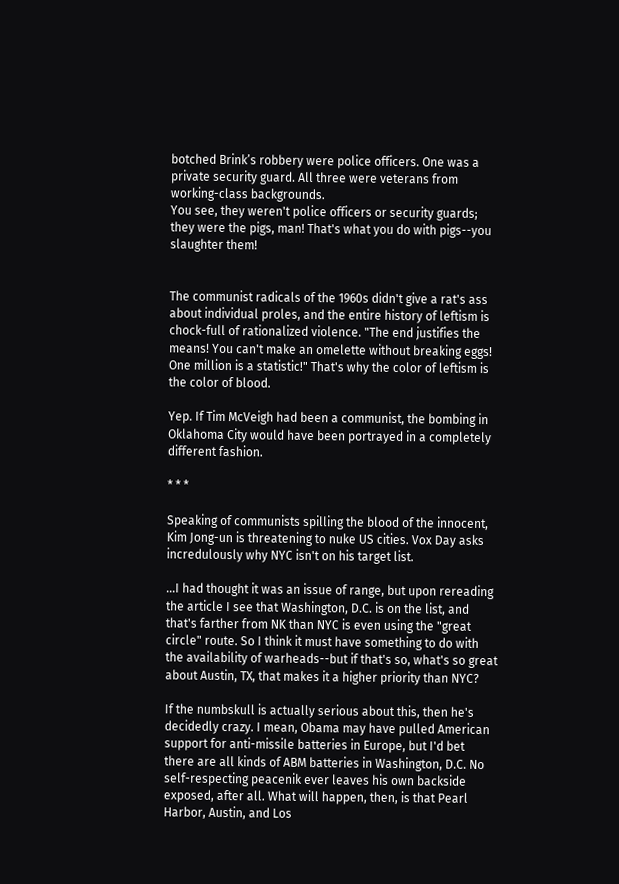botched Brink’s robbery were police officers. One was a private security guard. All three were veterans from working-class backgrounds.
You see, they weren't police officers or security guards; they were the pigs, man! That's what you do with pigs--you slaughter them!


The communist radicals of the 1960s didn't give a rat's ass about individual proles, and the entire history of leftism is chock-full of rationalized violence. "The end justifies the means! You can't make an omelette without breaking eggs! One million is a statistic!" That's why the color of leftism is the color of blood.

Yep. If Tim McVeigh had been a communist, the bombing in Oklahoma City would have been portrayed in a completely different fashion.

* * *

Speaking of communists spilling the blood of the innocent, Kim Jong-un is threatening to nuke US cities. Vox Day asks incredulously why NYC isn't on his target list.

...I had thought it was an issue of range, but upon rereading the article I see that Washington, D.C. is on the list, and that's farther from NK than NYC is even using the "great circle" route. So I think it must have something to do with the availability of warheads--but if that's so, what's so great about Austin, TX, that makes it a higher priority than NYC?

If the numbskull is actually serious about this, then he's decidedly crazy. I mean, Obama may have pulled American support for anti-missile batteries in Europe, but I'd bet there are all kinds of ABM batteries in Washington, D.C. No self-respecting peacenik ever leaves his own backside exposed, after all. What will happen, then, is that Pearl Harbor, Austin, and Los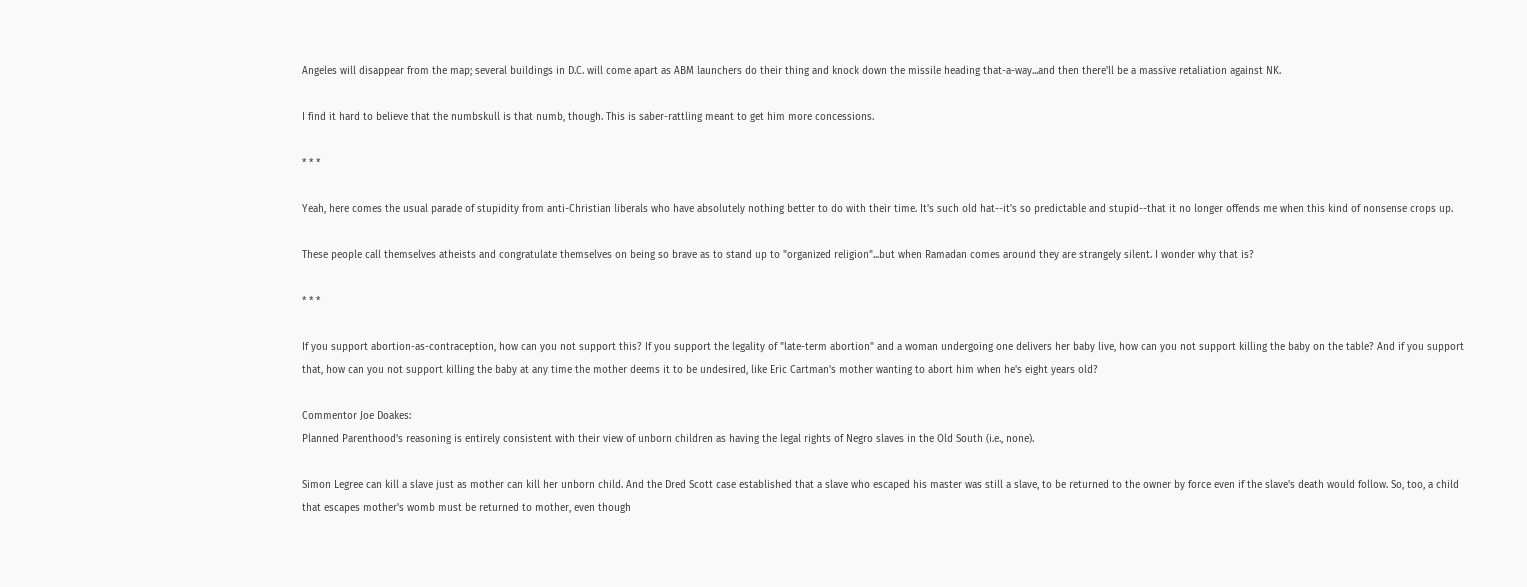Angeles will disappear from the map; several buildings in D.C. will come apart as ABM launchers do their thing and knock down the missile heading that-a-way...and then there'll be a massive retaliation against NK.

I find it hard to believe that the numbskull is that numb, though. This is saber-rattling meant to get him more concessions.

* * *

Yeah, here comes the usual parade of stupidity from anti-Christian liberals who have absolutely nothing better to do with their time. It's such old hat--it's so predictable and stupid--that it no longer offends me when this kind of nonsense crops up.

These people call themselves atheists and congratulate themselves on being so brave as to stand up to "organized religion"...but when Ramadan comes around they are strangely silent. I wonder why that is?

* * *

If you support abortion-as-contraception, how can you not support this? If you support the legality of "late-term abortion" and a woman undergoing one delivers her baby live, how can you not support killing the baby on the table? And if you support that, how can you not support killing the baby at any time the mother deems it to be undesired, like Eric Cartman's mother wanting to abort him when he's eight years old?

Commentor Joe Doakes:
Planned Parenthood's reasoning is entirely consistent with their view of unborn children as having the legal rights of Negro slaves in the Old South (i.e., none).

Simon Legree can kill a slave just as mother can kill her unborn child. And the Dred Scott case established that a slave who escaped his master was still a slave, to be returned to the owner by force even if the slave's death would follow. So, too, a child that escapes mother's womb must be returned to mother, even though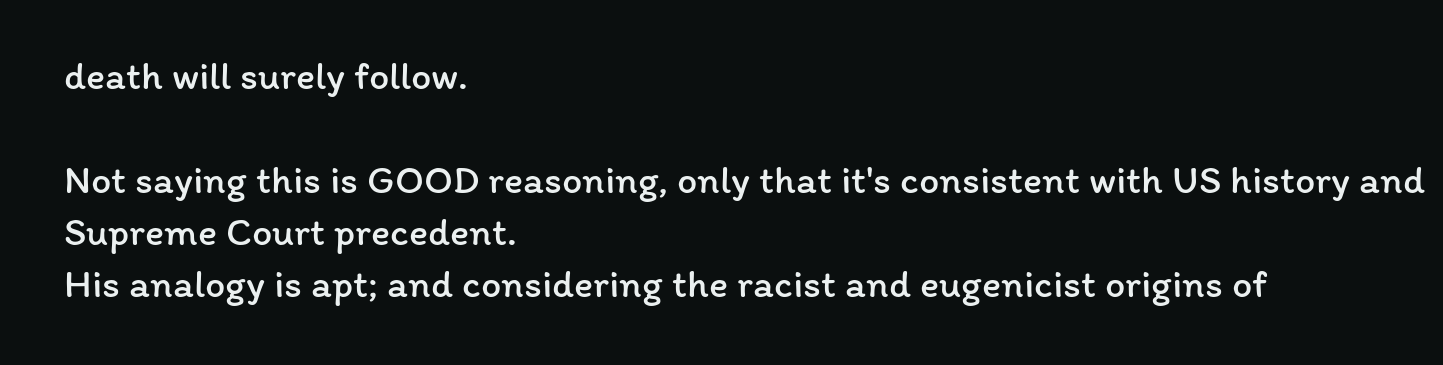death will surely follow.

Not saying this is GOOD reasoning, only that it's consistent with US history and Supreme Court precedent.
His analogy is apt; and considering the racist and eugenicist origins of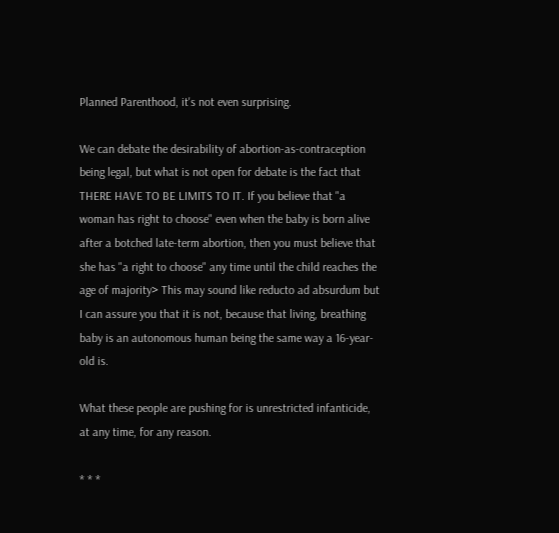Planned Parenthood, it's not even surprising.

We can debate the desirability of abortion-as-contraception being legal, but what is not open for debate is the fact that THERE HAVE TO BE LIMITS TO IT. If you believe that "a woman has right to choose" even when the baby is born alive after a botched late-term abortion, then you must believe that she has "a right to choose" any time until the child reaches the age of majority> This may sound like reducto ad absurdum but I can assure you that it is not, because that living, breathing baby is an autonomous human being the same way a 16-year-old is.

What these people are pushing for is unrestricted infanticide, at any time, for any reason.

* * *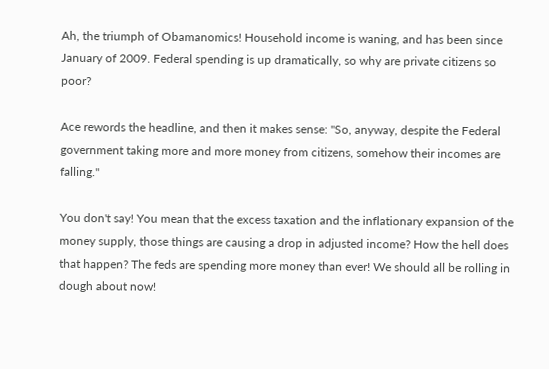Ah, the triumph of Obamanomics! Household income is waning, and has been since January of 2009. Federal spending is up dramatically, so why are private citizens so poor?

Ace rewords the headline, and then it makes sense: "So, anyway, despite the Federal government taking more and more money from citizens, somehow their incomes are falling."

You don't say! You mean that the excess taxation and the inflationary expansion of the money supply, those things are causing a drop in adjusted income? How the hell does that happen? The feds are spending more money than ever! We should all be rolling in dough about now!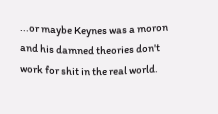...or maybe Keynes was a moron and his damned theories don't work for shit in the real world.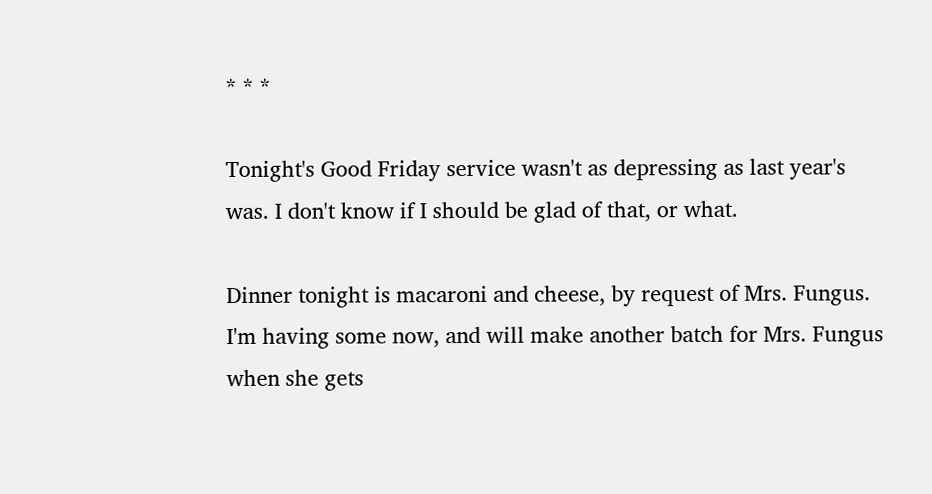* * *

Tonight's Good Friday service wasn't as depressing as last year's was. I don't know if I should be glad of that, or what.

Dinner tonight is macaroni and cheese, by request of Mrs. Fungus. I'm having some now, and will make another batch for Mrs. Fungus when she gets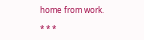home from work.

* * *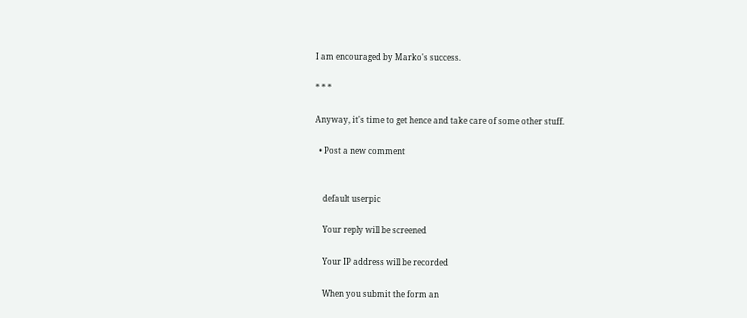I am encouraged by Marko's success.

* * *

Anyway, it's time to get hence and take care of some other stuff.

  • Post a new comment


    default userpic

    Your reply will be screened

    Your IP address will be recorded

    When you submit the form an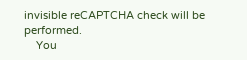invisible reCAPTCHA check will be performed.
    You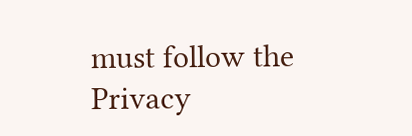must follow the Privacy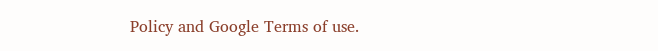Policy and Google Terms of use.